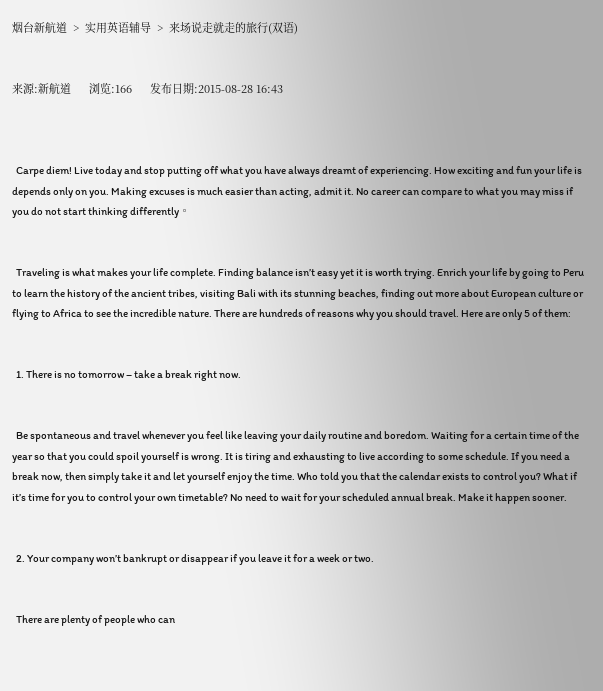烟台新航道  >  实用英语辅导  >  来场说走就走的旅行(双语)


来源:新航道      浏览:166      发布日期:2015-08-28 16:43



  Carpe diem! Live today and stop putting off what you have always dreamt of experiencing. How exciting and fun your life is depends only on you. Making excuses is much easier than acting, admit it. No career can compare to what you may miss if you do not start thinking differently。


  Traveling is what makes your life complete. Finding balance isn’t easy yet it is worth trying. Enrich your life by going to Peru to learn the history of the ancient tribes, visiting Bali with its stunning beaches, finding out more about European culture or flying to Africa to see the incredible nature. There are hundreds of reasons why you should travel. Here are only 5 of them:


  1. There is no tomorrow – take a break right now.


  Be spontaneous and travel whenever you feel like leaving your daily routine and boredom. Waiting for a certain time of the year so that you could spoil yourself is wrong. It is tiring and exhausting to live according to some schedule. If you need a break now, then simply take it and let yourself enjoy the time. Who told you that the calendar exists to control you? What if it’s time for you to control your own timetable? No need to wait for your scheduled annual break. Make it happen sooner.


  2. Your company won’t bankrupt or disappear if you leave it for a week or two.


  There are plenty of people who can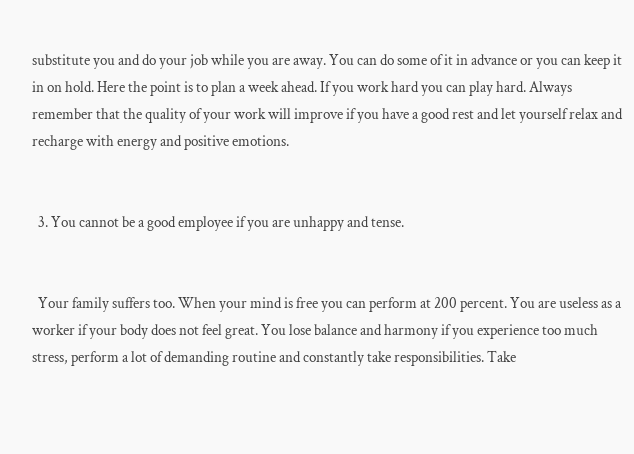substitute you and do your job while you are away. You can do some of it in advance or you can keep it in on hold. Here the point is to plan a week ahead. If you work hard you can play hard. Always remember that the quality of your work will improve if you have a good rest and let yourself relax and recharge with energy and positive emotions.


  3. You cannot be a good employee if you are unhappy and tense.


  Your family suffers too. When your mind is free you can perform at 200 percent. You are useless as a worker if your body does not feel great. You lose balance and harmony if you experience too much stress, perform a lot of demanding routine and constantly take responsibilities. Take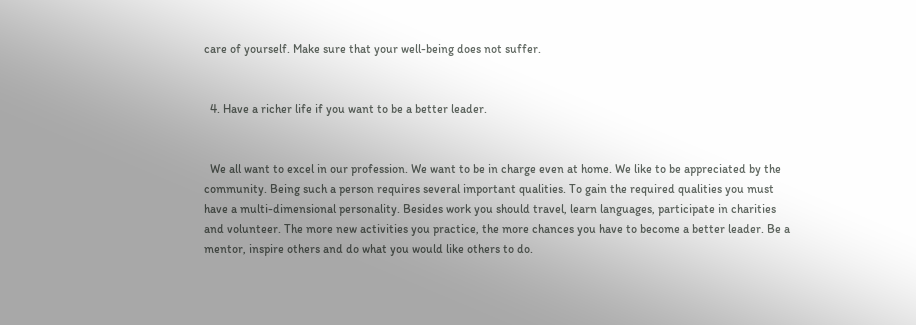care of yourself. Make sure that your well-being does not suffer.


  4. Have a richer life if you want to be a better leader.


  We all want to excel in our profession. We want to be in charge even at home. We like to be appreciated by the community. Being such a person requires several important qualities. To gain the required qualities you must have a multi-dimensional personality. Besides work you should travel, learn languages, participate in charities and volunteer. The more new activities you practice, the more chances you have to become a better leader. Be a mentor, inspire others and do what you would like others to do.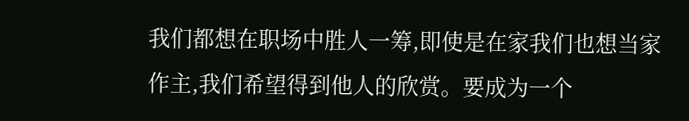我们都想在职场中胜人一筹,即使是在家我们也想当家作主,我们希望得到他人的欣赏。要成为一个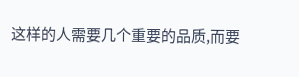这样的人需要几个重要的品质,而要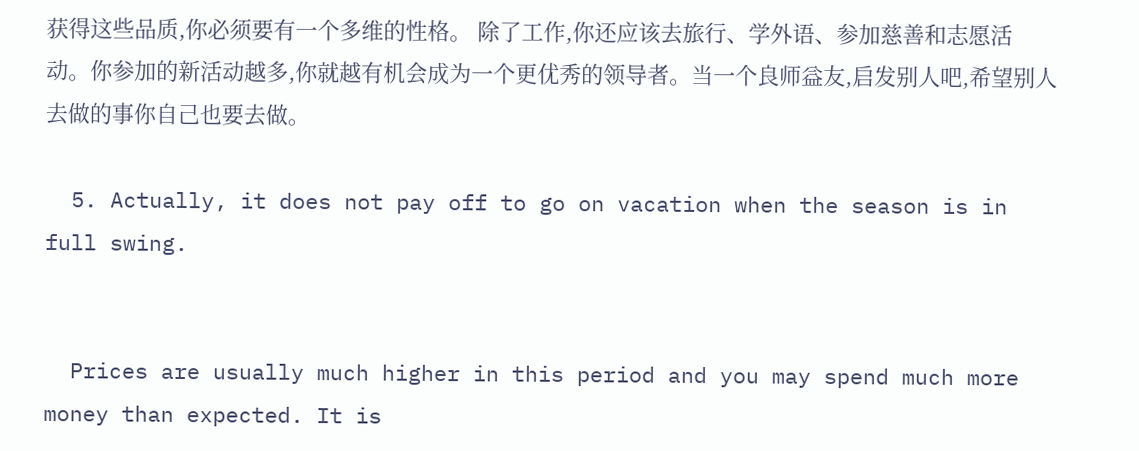获得这些品质,你必须要有一个多维的性格。 除了工作,你还应该去旅行、学外语、参加慈善和志愿活动。你参加的新活动越多,你就越有机会成为一个更优秀的领导者。当一个良师益友,启发别人吧,希望别人去做的事你自己也要去做。

  5. Actually, it does not pay off to go on vacation when the season is in full swing.


  Prices are usually much higher in this period and you may spend much more money than expected. It is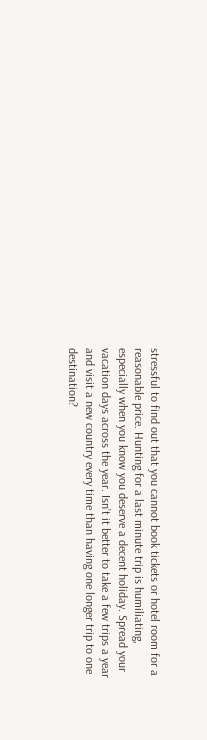stressful to find out that you cannot book tickets or hotel room for a reasonable price. Hunting for a last minute trip is humiliating, especially when you know you deserve a decent holiday. Spread your vacation days across the year. Isn’t it better to take a few trips a year and visit a new country every time than having one longer trip to one destination?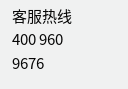客服热线 400 960 9676